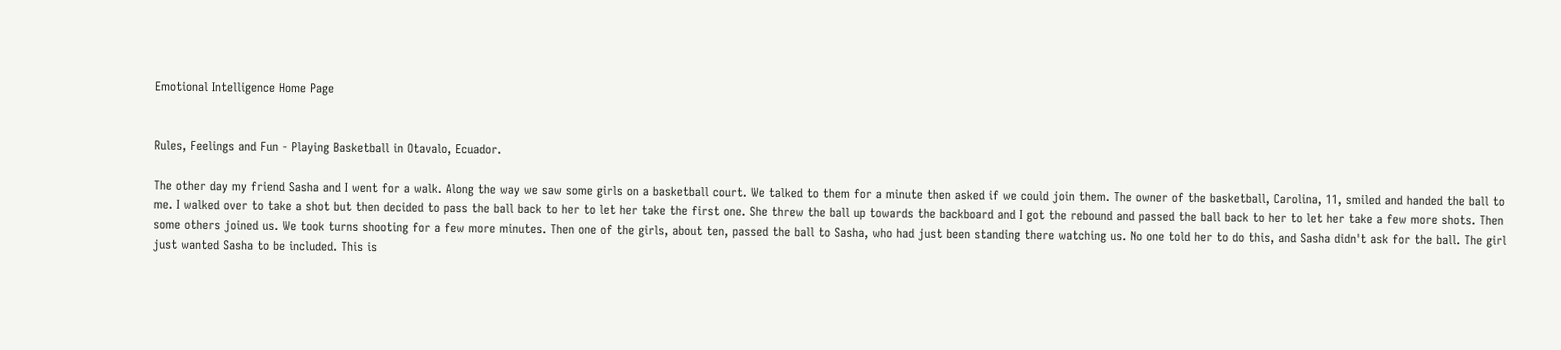Emotional Intelligence Home Page


Rules, Feelings and Fun - Playing Basketball in Otavalo, Ecuador.

The other day my friend Sasha and I went for a walk. Along the way we saw some girls on a basketball court. We talked to them for a minute then asked if we could join them. The owner of the basketball, Carolina, 11, smiled and handed the ball to me. I walked over to take a shot but then decided to pass the ball back to her to let her take the first one. She threw the ball up towards the backboard and I got the rebound and passed the ball back to her to let her take a few more shots. Then some others joined us. We took turns shooting for a few more minutes. Then one of the girls, about ten, passed the ball to Sasha, who had just been standing there watching us. No one told her to do this, and Sasha didn't ask for the ball. The girl just wanted Sasha to be included. This is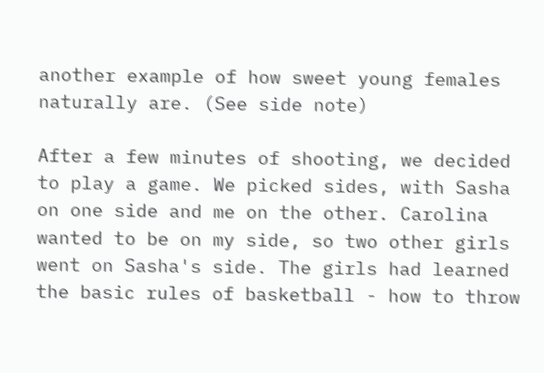another example of how sweet young females naturally are. (See side note)

After a few minutes of shooting, we decided to play a game. We picked sides, with Sasha on one side and me on the other. Carolina wanted to be on my side, so two other girls went on Sasha's side. The girls had learned the basic rules of basketball - how to throw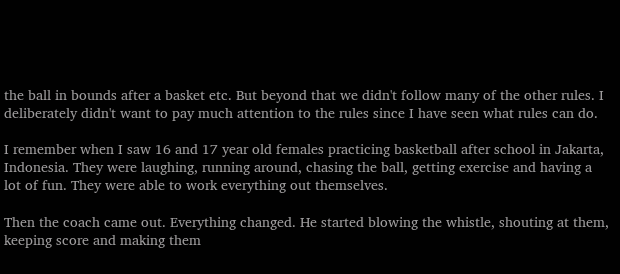the ball in bounds after a basket etc. But beyond that we didn't follow many of the other rules. I deliberately didn't want to pay much attention to the rules since I have seen what rules can do.

I remember when I saw 16 and 17 year old females practicing basketball after school in Jakarta, Indonesia. They were laughing, running around, chasing the ball, getting exercise and having a lot of fun. They were able to work everything out themselves.

Then the coach came out. Everything changed. He started blowing the whistle, shouting at them, keeping score and making them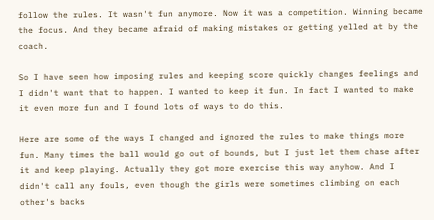follow the rules. It wasn't fun anymore. Now it was a competition. Winning became the focus. And they became afraid of making mistakes or getting yelled at by the coach.

So I have seen how imposing rules and keeping score quickly changes feelings and I didn't want that to happen. I wanted to keep it fun. In fact I wanted to make it even more fun and I found lots of ways to do this.

Here are some of the ways I changed and ignored the rules to make things more fun. Many times the ball would go out of bounds, but I just let them chase after it and keep playing. Actually they got more exercise this way anyhow. And I didn't call any fouls, even though the girls were sometimes climbing on each other's backs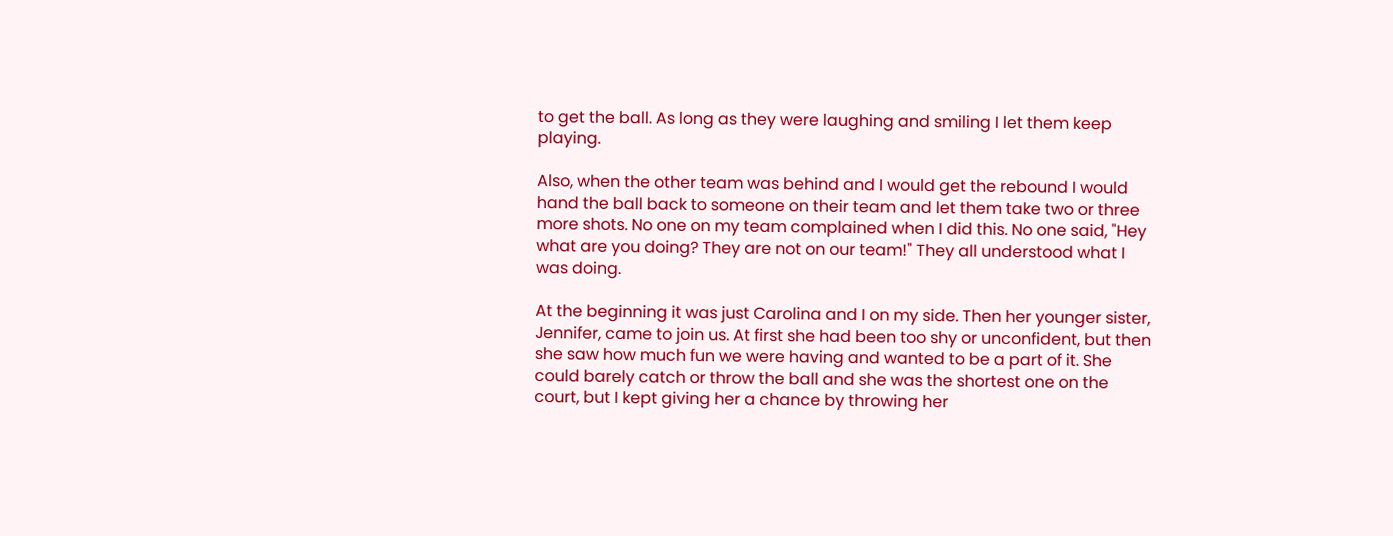to get the ball. As long as they were laughing and smiling I let them keep playing.

Also, when the other team was behind and I would get the rebound I would hand the ball back to someone on their team and let them take two or three more shots. No one on my team complained when I did this. No one said, "Hey what are you doing? They are not on our team!" They all understood what I was doing.

At the beginning it was just Carolina and I on my side. Then her younger sister, Jennifer, came to join us. At first she had been too shy or unconfident, but then she saw how much fun we were having and wanted to be a part of it. She could barely catch or throw the ball and she was the shortest one on the court, but I kept giving her a chance by throwing her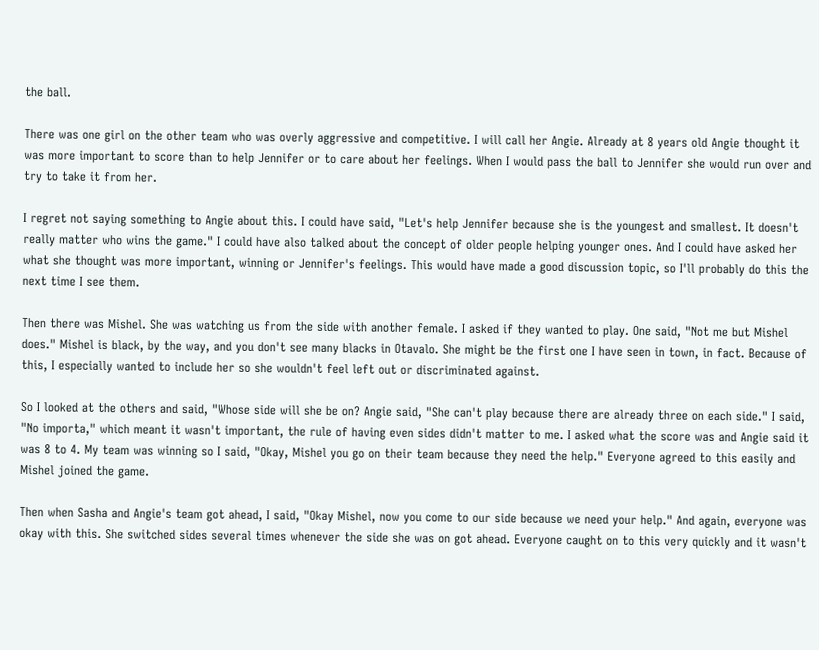the ball.

There was one girl on the other team who was overly aggressive and competitive. I will call her Angie. Already at 8 years old Angie thought it was more important to score than to help Jennifer or to care about her feelings. When I would pass the ball to Jennifer she would run over and try to take it from her.

I regret not saying something to Angie about this. I could have said, "Let's help Jennifer because she is the youngest and smallest. It doesn't really matter who wins the game." I could have also talked about the concept of older people helping younger ones. And I could have asked her what she thought was more important, winning or Jennifer's feelings. This would have made a good discussion topic, so I'll probably do this the next time I see them.

Then there was Mishel. She was watching us from the side with another female. I asked if they wanted to play. One said, "Not me but Mishel does." Mishel is black, by the way, and you don't see many blacks in Otavalo. She might be the first one I have seen in town, in fact. Because of this, I especially wanted to include her so she wouldn't feel left out or discriminated against.

So I looked at the others and said, "Whose side will she be on? Angie said, "She can't play because there are already three on each side." I said, "No importa," which meant it wasn't important, the rule of having even sides didn't matter to me. I asked what the score was and Angie said it was 8 to 4. My team was winning so I said, "Okay, Mishel you go on their team because they need the help." Everyone agreed to this easily and Mishel joined the game.

Then when Sasha and Angie's team got ahead, I said, "Okay Mishel, now you come to our side because we need your help." And again, everyone was okay with this. She switched sides several times whenever the side she was on got ahead. Everyone caught on to this very quickly and it wasn't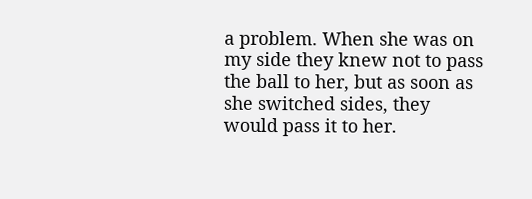a problem. When she was on my side they knew not to pass the ball to her, but as soon as she switched sides, they would pass it to her.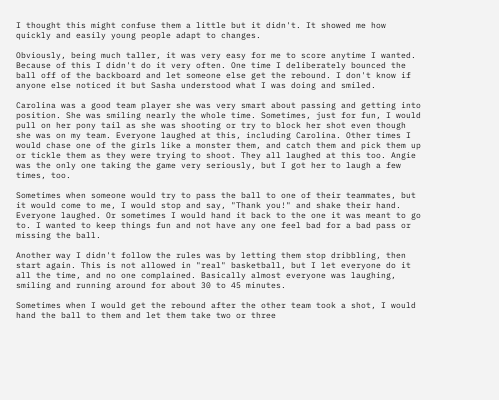I thought this might confuse them a little but it didn't. It showed me how quickly and easily young people adapt to changes.

Obviously, being much taller, it was very easy for me to score anytime I wanted. Because of this I didn't do it very often. One time I deliberately bounced the ball off of the backboard and let someone else get the rebound. I don't know if anyone else noticed it but Sasha understood what I was doing and smiled.

Carolina was a good team player she was very smart about passing and getting into position. She was smiling nearly the whole time. Sometimes, just for fun, I would pull on her pony tail as she was shooting or try to block her shot even though she was on my team. Everyone laughed at this, including Carolina. Other times I would chase one of the girls like a monster them, and catch them and pick them up or tickle them as they were trying to shoot. They all laughed at this too. Angie was the only one taking the game very seriously, but I got her to laugh a few times, too.

Sometimes when someone would try to pass the ball to one of their teammates, but it would come to me, I would stop and say, "Thank you!" and shake their hand. Everyone laughed. Or sometimes I would hand it back to the one it was meant to go to. I wanted to keep things fun and not have any one feel bad for a bad pass or missing the ball.

Another way I didn't follow the rules was by letting them stop dribbling, then start again. This is not allowed in "real" basketball, but I let everyone do it all the time, and no one complained. Basically almost everyone was laughing, smiling and running around for about 30 to 45 minutes.

Sometimes when I would get the rebound after the other team took a shot, I would hand the ball to them and let them take two or three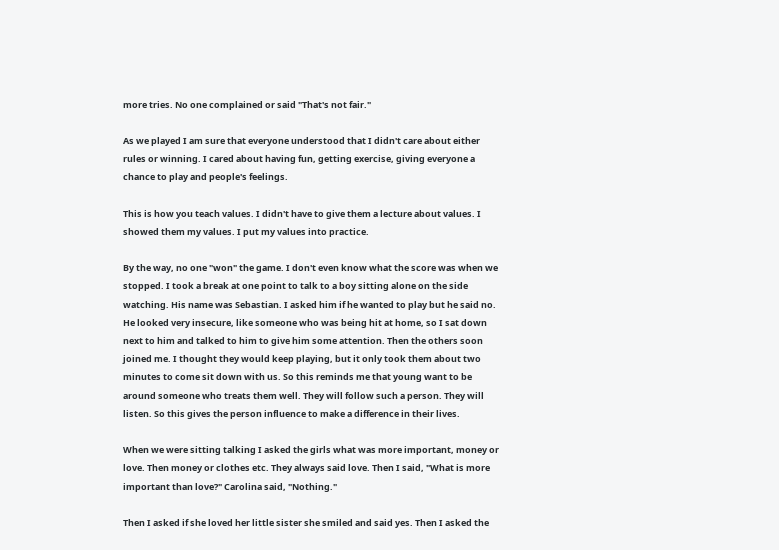more tries. No one complained or said "That's not fair."

As we played I am sure that everyone understood that I didn't care about either rules or winning. I cared about having fun, getting exercise, giving everyone a chance to play and people's feelings.

This is how you teach values. I didn't have to give them a lecture about values. I showed them my values. I put my values into practice.

By the way, no one "won" the game. I don't even know what the score was when we stopped. I took a break at one point to talk to a boy sitting alone on the side watching. His name was Sebastian. I asked him if he wanted to play but he said no. He looked very insecure, like someone who was being hit at home, so I sat down next to him and talked to him to give him some attention. Then the others soon joined me. I thought they would keep playing, but it only took them about two minutes to come sit down with us. So this reminds me that young want to be around someone who treats them well. They will follow such a person. They will listen. So this gives the person influence to make a difference in their lives.

When we were sitting talking I asked the girls what was more important, money or love. Then money or clothes etc. They always said love. Then I said, "What is more important than love?" Carolina said, "Nothing."

Then I asked if she loved her little sister she smiled and said yes. Then I asked the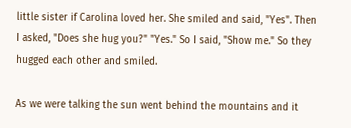little sister if Carolina loved her. She smiled and said, "Yes". Then I asked, "Does she hug you?" "Yes." So I said, "Show me." So they hugged each other and smiled.

As we were talking the sun went behind the mountains and it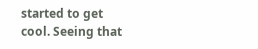started to get cool. Seeing that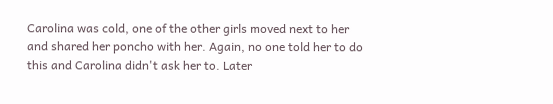Carolina was cold, one of the other girls moved next to her and shared her poncho with her. Again, no one told her to do this and Carolina didn't ask her to. Later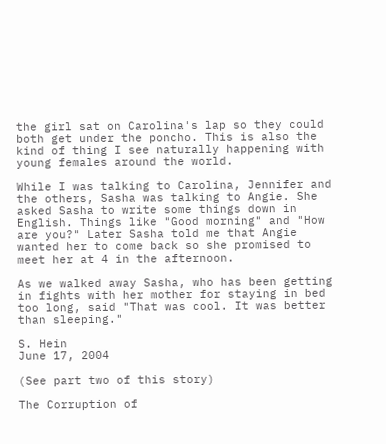the girl sat on Carolina's lap so they could both get under the poncho. This is also the kind of thing I see naturally happening with young females around the world.

While I was talking to Carolina, Jennifer and the others, Sasha was talking to Angie. She asked Sasha to write some things down in English. Things like "Good morning" and "How are you?" Later Sasha told me that Angie wanted her to come back so she promised to meet her at 4 in the afternoon.

As we walked away Sasha, who has been getting in fights with her mother for staying in bed too long, said "That was cool. It was better than sleeping."

S. Hein
June 17, 2004

(See part two of this story)

The Corruption of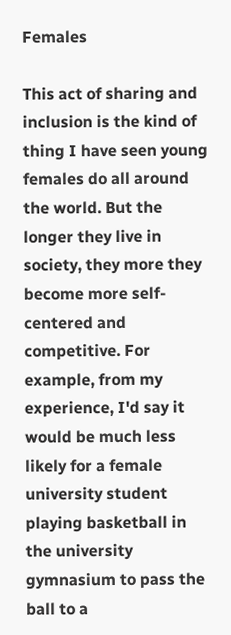Females

This act of sharing and inclusion is the kind of thing I have seen young females do all around the world. But the longer they live in society, they more they become more self-centered and competitive. For example, from my experience, I'd say it would be much less likely for a female university student playing basketball in the university gymnasium to pass the ball to a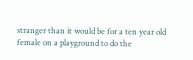stranger than it would be for a ten year old female on a playground to do the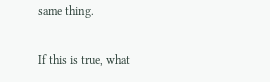same thing.

If this is true, what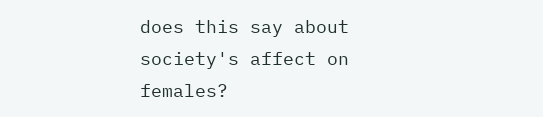does this say about society's affect on females?